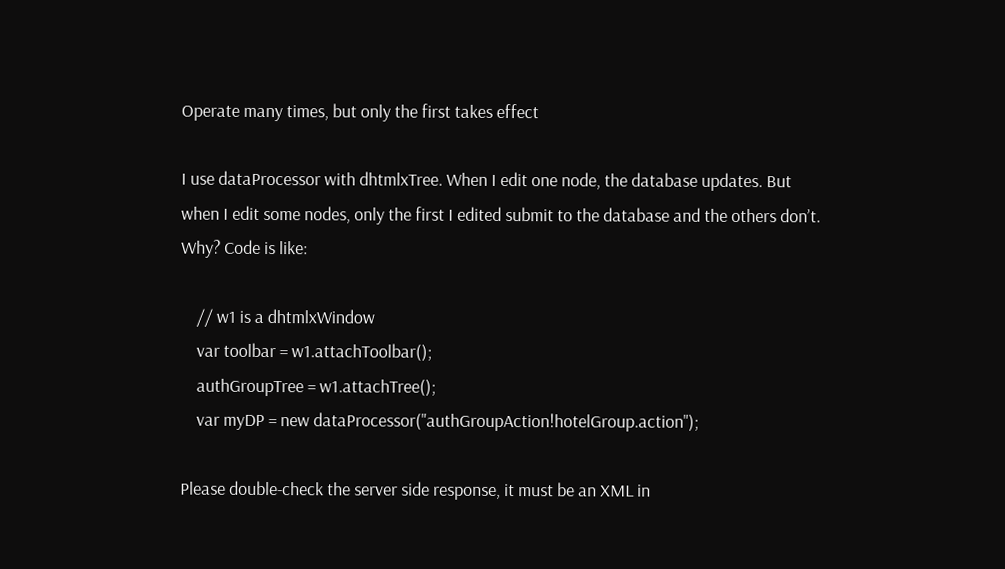Operate many times, but only the first takes effect

I use dataProcessor with dhtmlxTree. When I edit one node, the database updates. But when I edit some nodes, only the first I edited submit to the database and the others don’t. Why? Code is like:

    // w1 is a dhtmlxWindow
    var toolbar = w1.attachToolbar();
    authGroupTree = w1.attachTree();
    var myDP = new dataProcessor("authGroupAction!hotelGroup.action");

Please double-check the server side response, it must be an XML in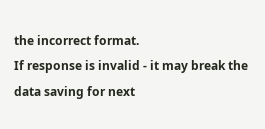the incorrect format.
If response is invalid - it may break the data saving for next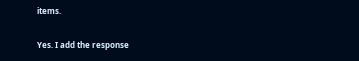items.

Yes. I add the response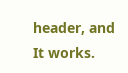header, and It works.